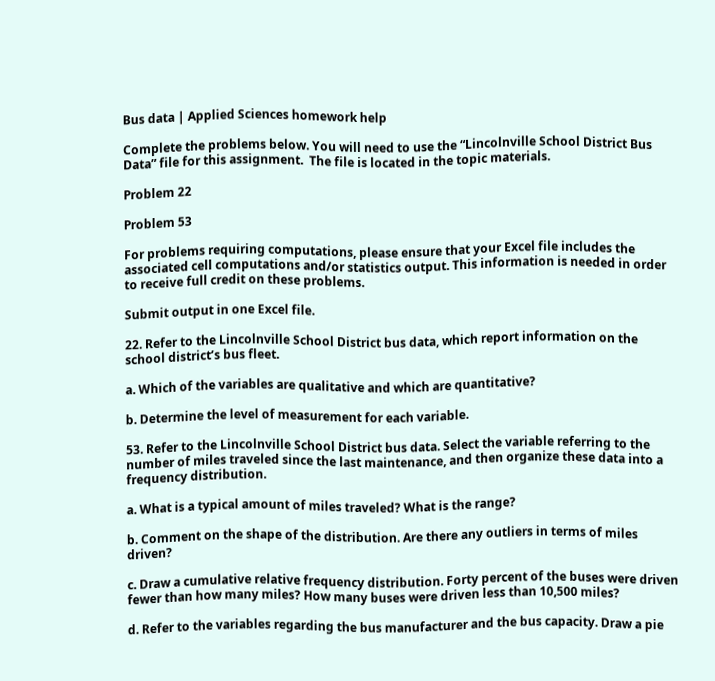Bus data | Applied Sciences homework help

Complete the problems below. You will need to use the “Lincolnville School District Bus Data” file for this assignment.  The file is located in the topic materials.

Problem 22

Problem 53

For problems requiring computations, please ensure that your Excel file includes the associated cell computations and/or statistics output. This information is needed in order to receive full credit on these problems.

Submit output in one Excel file.

22. Refer to the Lincolnville School District bus data, which report information on the school district’s bus fleet.

a. Which of the variables are qualitative and which are quantitative?

b. Determine the level of measurement for each variable.

53. Refer to the Lincolnville School District bus data. Select the variable referring to the number of miles traveled since the last maintenance, and then organize these data into a frequency distribution.

a. What is a typical amount of miles traveled? What is the range?

b. Comment on the shape of the distribution. Are there any outliers in terms of miles driven?

c. Draw a cumulative relative frequency distribution. Forty percent of the buses were driven fewer than how many miles? How many buses were driven less than 10,500 miles?

d. Refer to the variables regarding the bus manufacturer and the bus capacity. Draw a pie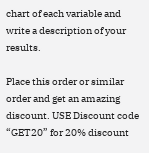chart of each variable and write a description of your results.

Place this order or similar order and get an amazing discount. USE Discount code “GET20” for 20% discount